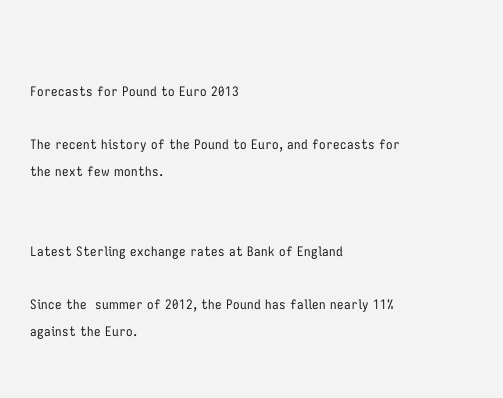Forecasts for Pound to Euro 2013

The recent history of the Pound to Euro, and forecasts for the next few months.


Latest Sterling exchange rates at Bank of England

Since the  summer of 2012, the Pound has fallen nearly 11% against the Euro.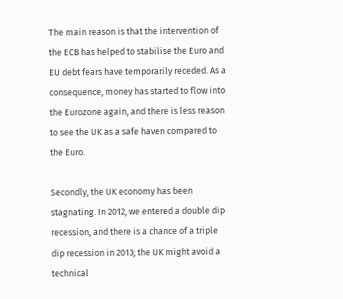The main reason is that the intervention of the ECB has helped to stabilise the Euro and EU debt fears have temporarily receded. As a consequence, money has started to flow into the Eurozone again, and there is less reason to see the UK as a safe haven compared to the Euro.

Secondly, the UK economy has been stagnating. In 2012, we entered a double dip recession, and there is a chance of a triple dip recession in 2013; the UK might avoid a technical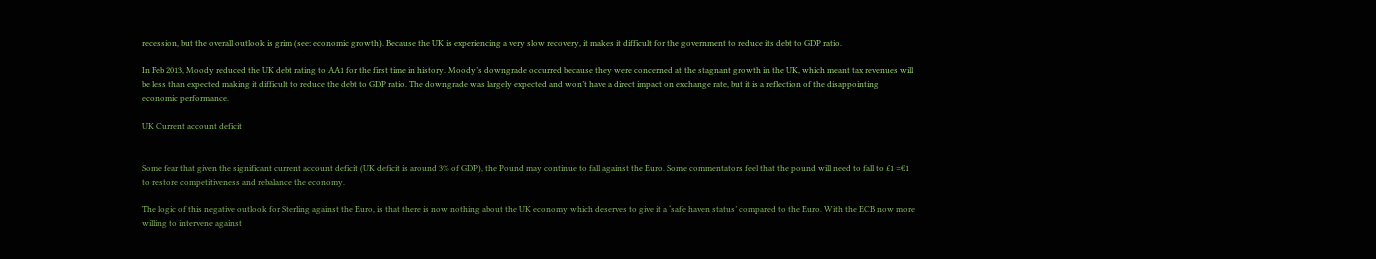recession, but the overall outlook is grim (see: economic growth). Because the UK is experiencing a very slow recovery, it makes it difficult for the government to reduce its debt to GDP ratio.

In Feb 2013, Moody reduced the UK debt rating to AA1 for the first time in history. Moody’s downgrade occurred because they were concerned at the stagnant growth in the UK, which meant tax revenues will be less than expected making it difficult to reduce the debt to GDP ratio. The downgrade was largely expected and won’t have a direct impact on exchange rate, but it is a reflection of the disappointing economic performance.

UK Current account deficit


Some fear that given the significant current account deficit (UK deficit is around 3% of GDP), the Pound may continue to fall against the Euro. Some commentators feel that the pound will need to fall to £1 =€1 to restore competitiveness and rebalance the economy.

The logic of this negative outlook for Sterling against the Euro, is that there is now nothing about the UK economy which deserves to give it a ‘safe haven status’ compared to the Euro. With the ECB now more willing to intervene against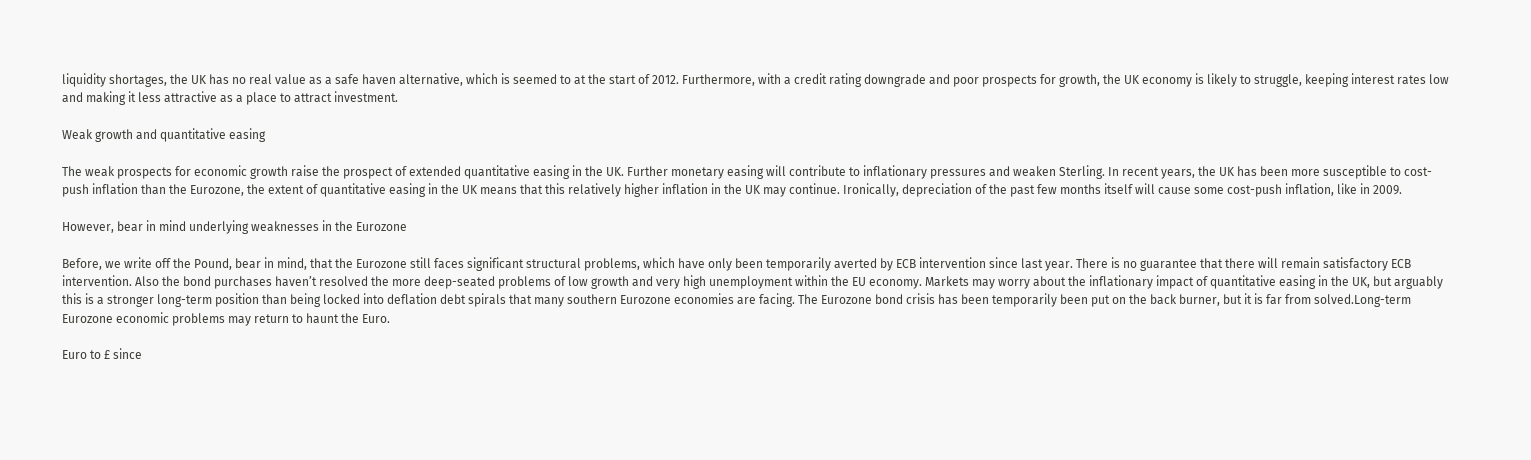liquidity shortages, the UK has no real value as a safe haven alternative, which is seemed to at the start of 2012. Furthermore, with a credit rating downgrade and poor prospects for growth, the UK economy is likely to struggle, keeping interest rates low and making it less attractive as a place to attract investment.

Weak growth and quantitative easing

The weak prospects for economic growth raise the prospect of extended quantitative easing in the UK. Further monetary easing will contribute to inflationary pressures and weaken Sterling. In recent years, the UK has been more susceptible to cost-push inflation than the Eurozone, the extent of quantitative easing in the UK means that this relatively higher inflation in the UK may continue. Ironically, depreciation of the past few months itself will cause some cost-push inflation, like in 2009.

However, bear in mind underlying weaknesses in the Eurozone

Before, we write off the Pound, bear in mind, that the Eurozone still faces significant structural problems, which have only been temporarily averted by ECB intervention since last year. There is no guarantee that there will remain satisfactory ECB intervention. Also the bond purchases haven’t resolved the more deep-seated problems of low growth and very high unemployment within the EU economy. Markets may worry about the inflationary impact of quantitative easing in the UK, but arguably this is a stronger long-term position than being locked into deflation debt spirals that many southern Eurozone economies are facing. The Eurozone bond crisis has been temporarily been put on the back burner, but it is far from solved.Long-term Eurozone economic problems may return to haunt the Euro.

Euro to £ since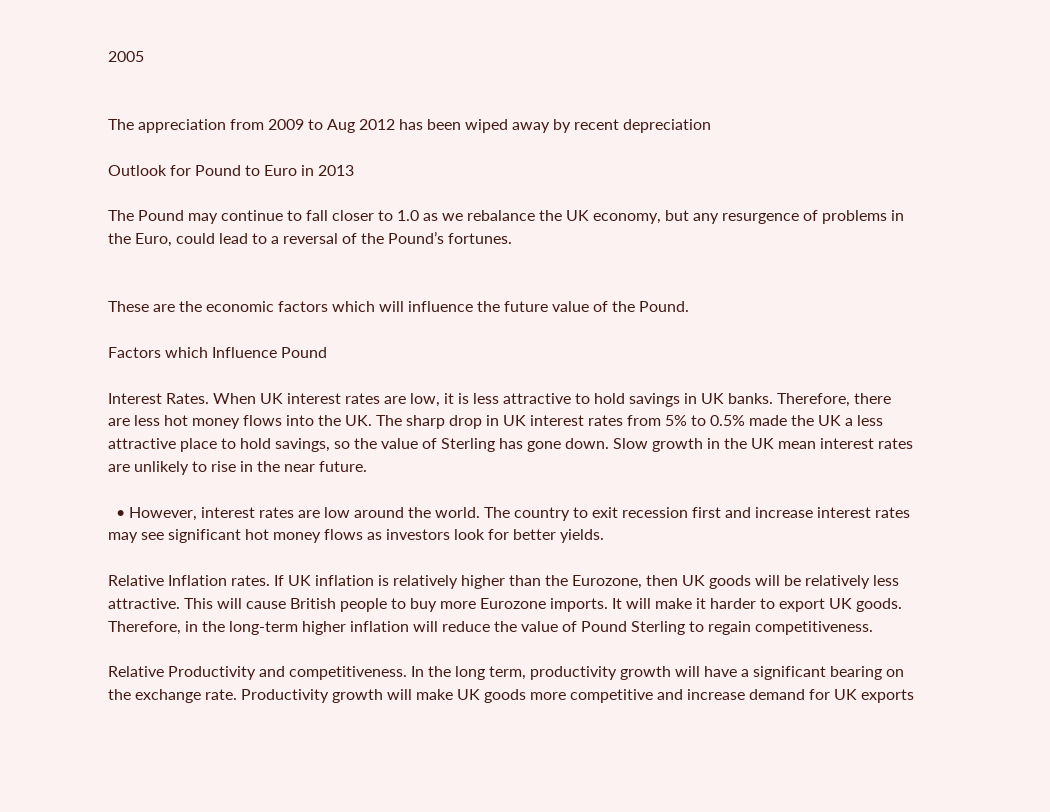2005


The appreciation from 2009 to Aug 2012 has been wiped away by recent depreciation

Outlook for Pound to Euro in 2013

The Pound may continue to fall closer to 1.0 as we rebalance the UK economy, but any resurgence of problems in the Euro, could lead to a reversal of the Pound’s fortunes.


These are the economic factors which will influence the future value of the Pound.

Factors which Influence Pound

Interest Rates. When UK interest rates are low, it is less attractive to hold savings in UK banks. Therefore, there are less hot money flows into the UK. The sharp drop in UK interest rates from 5% to 0.5% made the UK a less attractive place to hold savings, so the value of Sterling has gone down. Slow growth in the UK mean interest rates are unlikely to rise in the near future.

  • However, interest rates are low around the world. The country to exit recession first and increase interest rates may see significant hot money flows as investors look for better yields.

Relative Inflation rates. If UK inflation is relatively higher than the Eurozone, then UK goods will be relatively less attractive. This will cause British people to buy more Eurozone imports. It will make it harder to export UK goods. Therefore, in the long-term higher inflation will reduce the value of Pound Sterling to regain competitiveness.

Relative Productivity and competitiveness. In the long term, productivity growth will have a significant bearing on the exchange rate. Productivity growth will make UK goods more competitive and increase demand for UK exports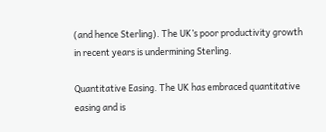(and hence Sterling). The UK’s poor productivity growth in recent years is undermining Sterling.

Quantitative Easing. The UK has embraced quantitative easing and is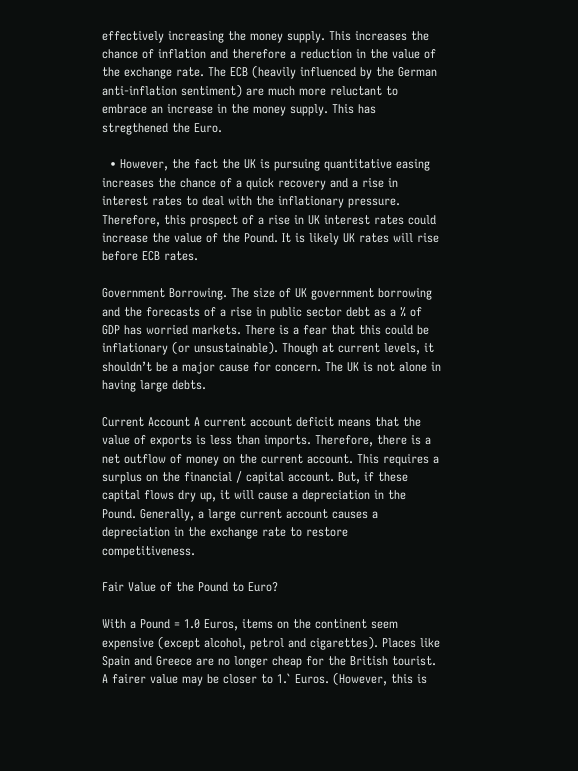effectively increasing the money supply. This increases the chance of inflation and therefore a reduction in the value of the exchange rate. The ECB (heavily influenced by the German anti-inflation sentiment) are much more reluctant to embrace an increase in the money supply. This has stregthened the Euro.

  • However, the fact the UK is pursuing quantitative easing increases the chance of a quick recovery and a rise in interest rates to deal with the inflationary pressure. Therefore, this prospect of a rise in UK interest rates could increase the value of the Pound. It is likely UK rates will rise before ECB rates.

Government Borrowing. The size of UK government borrowing and the forecasts of a rise in public sector debt as a % of GDP has worried markets. There is a fear that this could be inflationary (or unsustainable). Though at current levels, it shouldn’t be a major cause for concern. The UK is not alone in having large debts.

Current Account A current account deficit means that the value of exports is less than imports. Therefore, there is a net outflow of money on the current account. This requires a surplus on the financial / capital account. But, if these capital flows dry up, it will cause a depreciation in the Pound. Generally, a large current account causes a depreciation in the exchange rate to restore competitiveness.

Fair Value of the Pound to Euro?

With a Pound = 1.0 Euros, items on the continent seem expensive (except alcohol, petrol and cigarettes). Places like Spain and Greece are no longer cheap for the British tourist. A fairer value may be closer to 1.` Euros. (However, this is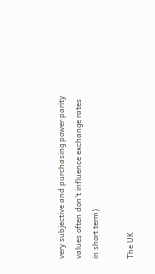very subjective and purchasing power parity values often don’t influence exchange rates in short term)

The UK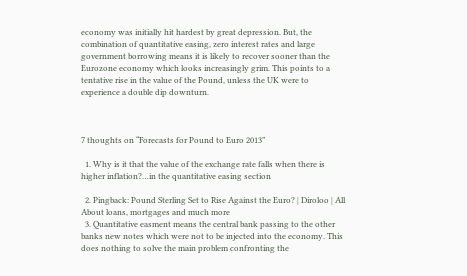economy was initially hit hardest by great depression. But, the combination of quantitative easing, zero interest rates and large government borrowing means it is likely to recover sooner than the Eurozone economy which looks increasingly grim. This points to a tentative rise in the value of the Pound, unless the UK were to experience a double dip downturn.



7 thoughts on “Forecasts for Pound to Euro 2013”

  1. Why is it that the value of the exchange rate falls when there is higher inflation?…in the quantitative easing section

  2. Pingback: Pound Sterling Set to Rise Against the Euro? | Diroloo | All About loans, mortgages and much more
  3. Quantitative easment means the central bank passing to the other banks new notes which were not to be injected into the economy. This does nothing to solve the main problem confronting the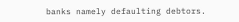banks namely defaulting debtors.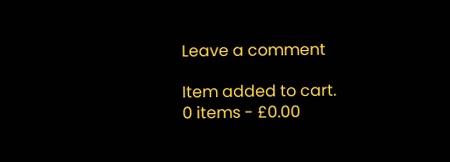Leave a comment

Item added to cart.
0 items - £0.00